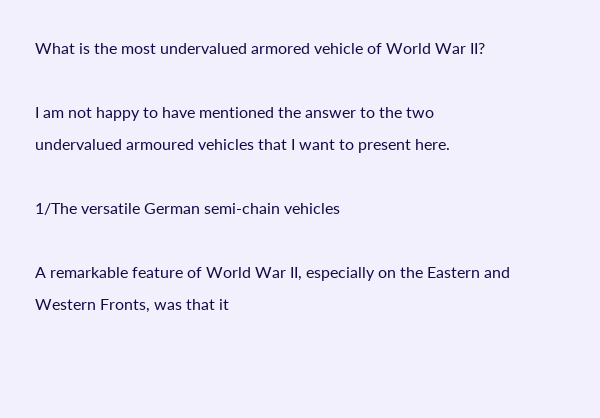What is the most undervalued armored vehicle of World War II?

I am not happy to have mentioned the answer to the two undervalued armoured vehicles that I want to present here.

1/The versatile German semi-chain vehicles

A remarkable feature of World War II, especially on the Eastern and Western Fronts, was that it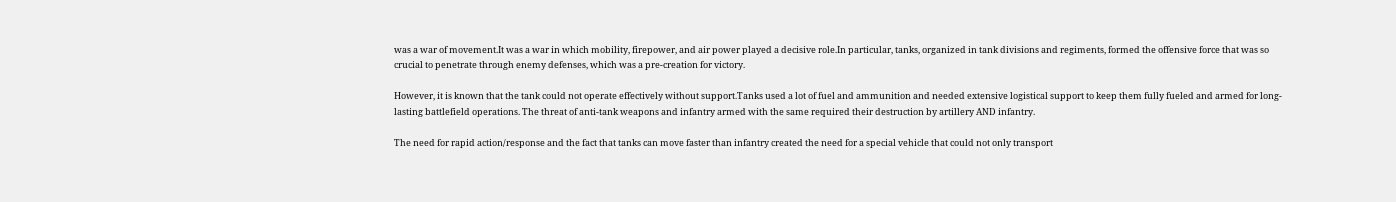was a war of movement.It was a war in which mobility, firepower, and air power played a decisive role.In particular, tanks, organized in tank divisions and regiments, formed the offensive force that was so crucial to penetrate through enemy defenses, which was a pre-creation for victory.

However, it is known that the tank could not operate effectively without support.Tanks used a lot of fuel and ammunition and needed extensive logistical support to keep them fully fueled and armed for long-lasting battlefield operations. The threat of anti-tank weapons and infantry armed with the same required their destruction by artillery AND infantry.

The need for rapid action/response and the fact that tanks can move faster than infantry created the need for a special vehicle that could not only transport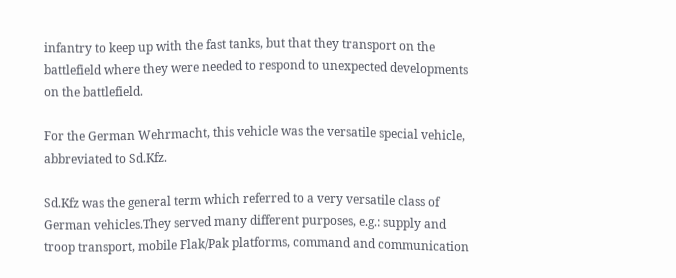infantry to keep up with the fast tanks, but that they transport on the battlefield where they were needed to respond to unexpected developments on the battlefield.

For the German Wehrmacht, this vehicle was the versatile special vehicle, abbreviated to Sd.Kfz.

Sd.Kfz was the general term which referred to a very versatile class of German vehicles.They served many different purposes, e.g.: supply and troop transport, mobile Flak/Pak platforms, command and communication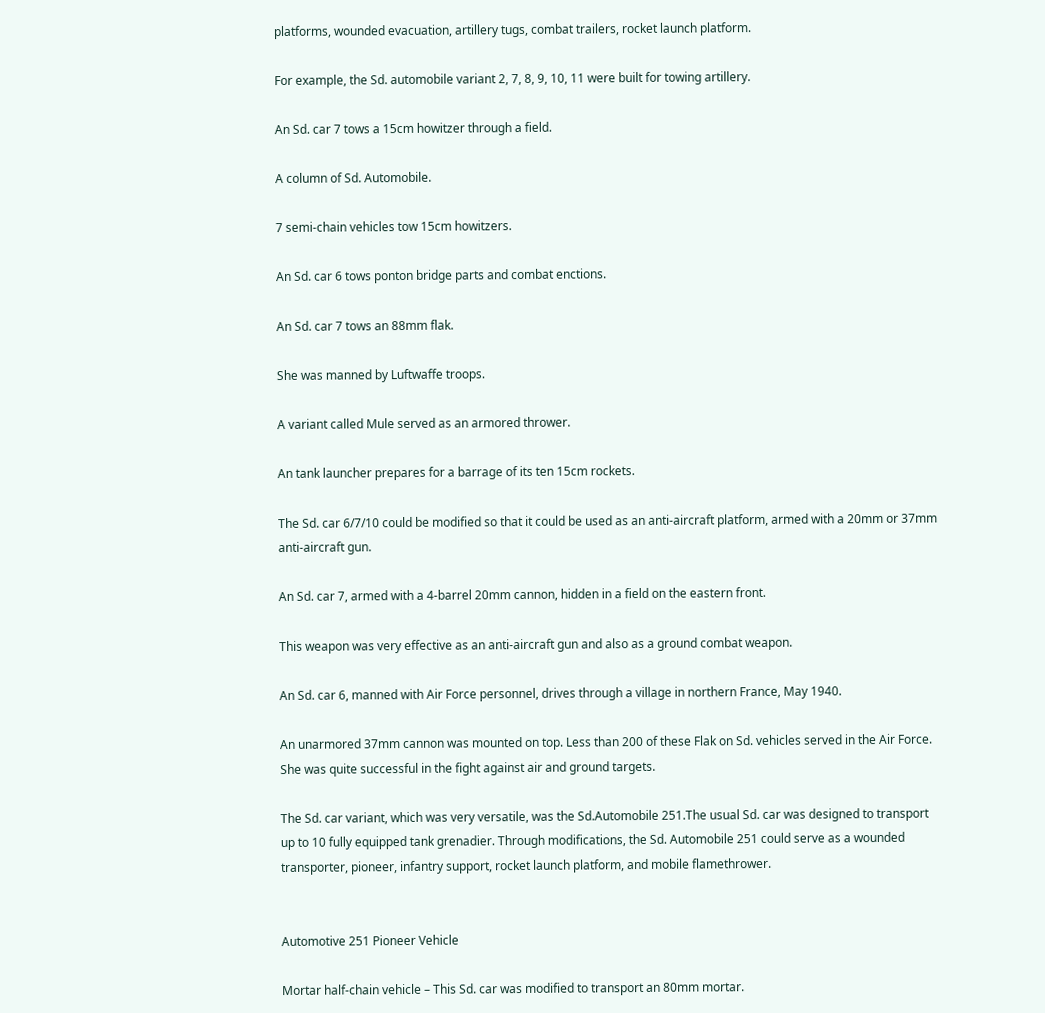platforms, wounded evacuation, artillery tugs, combat trailers, rocket launch platform.

For example, the Sd. automobile variant 2, 7, 8, 9, 10, 11 were built for towing artillery.

An Sd. car 7 tows a 15cm howitzer through a field.

A column of Sd. Automobile.

7 semi-chain vehicles tow 15cm howitzers.

An Sd. car 6 tows ponton bridge parts and combat enctions.

An Sd. car 7 tows an 88mm flak.

She was manned by Luftwaffe troops.

A variant called Mule served as an armored thrower.

An tank launcher prepares for a barrage of its ten 15cm rockets.

The Sd. car 6/7/10 could be modified so that it could be used as an anti-aircraft platform, armed with a 20mm or 37mm anti-aircraft gun.

An Sd. car 7, armed with a 4-barrel 20mm cannon, hidden in a field on the eastern front.

This weapon was very effective as an anti-aircraft gun and also as a ground combat weapon.

An Sd. car 6, manned with Air Force personnel, drives through a village in northern France, May 1940.

An unarmored 37mm cannon was mounted on top. Less than 200 of these Flak on Sd. vehicles served in the Air Force. She was quite successful in the fight against air and ground targets.

The Sd. car variant, which was very versatile, was the Sd.Automobile 251.The usual Sd. car was designed to transport up to 10 fully equipped tank grenadier. Through modifications, the Sd. Automobile 251 could serve as a wounded transporter, pioneer, infantry support, rocket launch platform, and mobile flamethrower.


Automotive 251 Pioneer Vehicle

Mortar half-chain vehicle – This Sd. car was modified to transport an 80mm mortar.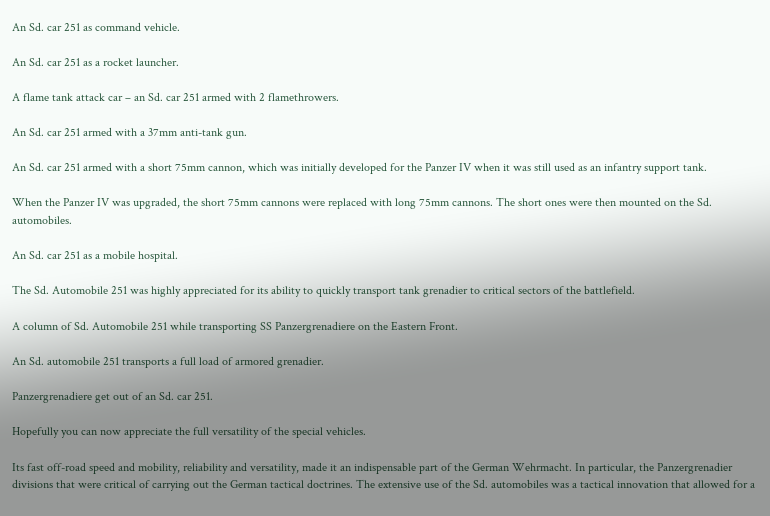An Sd. car 251 as command vehicle.

An Sd. car 251 as a rocket launcher.

A flame tank attack car – an Sd. car 251 armed with 2 flamethrowers.

An Sd. car 251 armed with a 37mm anti-tank gun.

An Sd. car 251 armed with a short 75mm cannon, which was initially developed for the Panzer IV when it was still used as an infantry support tank.

When the Panzer IV was upgraded, the short 75mm cannons were replaced with long 75mm cannons. The short ones were then mounted on the Sd. automobiles.

An Sd. car 251 as a mobile hospital.

The Sd. Automobile 251 was highly appreciated for its ability to quickly transport tank grenadier to critical sectors of the battlefield.

A column of Sd. Automobile 251 while transporting SS Panzergrenadiere on the Eastern Front.

An Sd. automobile 251 transports a full load of armored grenadier.

Panzergrenadiere get out of an Sd. car 251.

Hopefully you can now appreciate the full versatility of the special vehicles.

Its fast off-road speed and mobility, reliability and versatility, made it an indispensable part of the German Wehrmacht. In particular, the Panzergrenadier divisions that were critical of carrying out the German tactical doctrines. The extensive use of the Sd. automobiles was a tactical innovation that allowed for a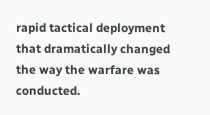rapid tactical deployment that dramatically changed the way the warfare was conducted.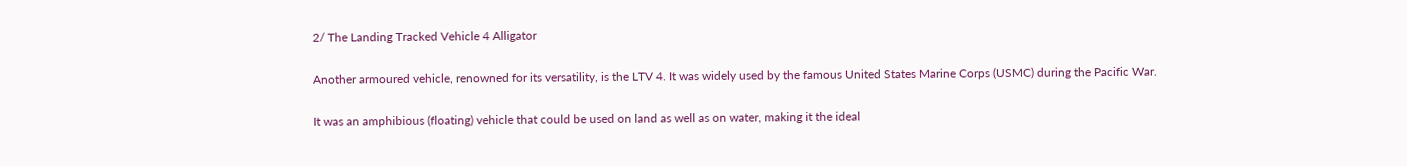2/ The Landing Tracked Vehicle 4 Alligator

Another armoured vehicle, renowned for its versatility, is the LTV 4. It was widely used by the famous United States Marine Corps (USMC) during the Pacific War.

It was an amphibious (floating) vehicle that could be used on land as well as on water, making it the ideal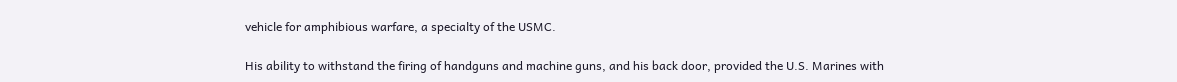vehicle for amphibious warfare, a specialty of the USMC.

His ability to withstand the firing of handguns and machine guns, and his back door, provided the U.S. Marines with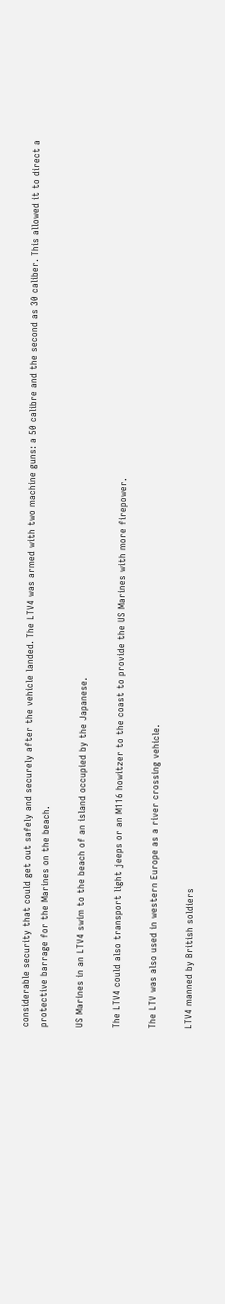considerable security that could get out safely and securely after the vehicle landed. The LTV4 was armed with two machine guns: a 50 calibre and the second as 30 caliber. This allowed it to direct a protective barrage for the Marines on the beach.

US Marines in an LTV4 swim to the beach of an island occupied by the Japanese.

The LTV4 could also transport light jeeps or an M116 howitzer to the coast to provide the US Marines with more firepower.

The LTV was also used in western Europe as a river crossing vehicle.

LTV4 manned by British soldiers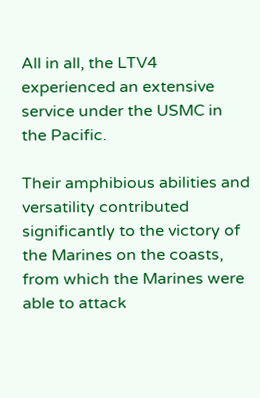All in all, the LTV4 experienced an extensive service under the USMC in the Pacific.

Their amphibious abilities and versatility contributed significantly to the victory of the Marines on the coasts, from which the Marines were able to attack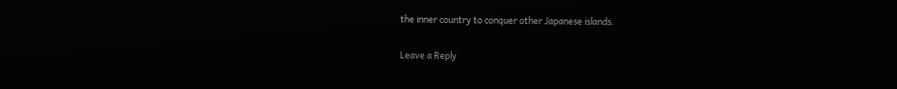the inner country to conquer other Japanese islands.

Leave a Reply